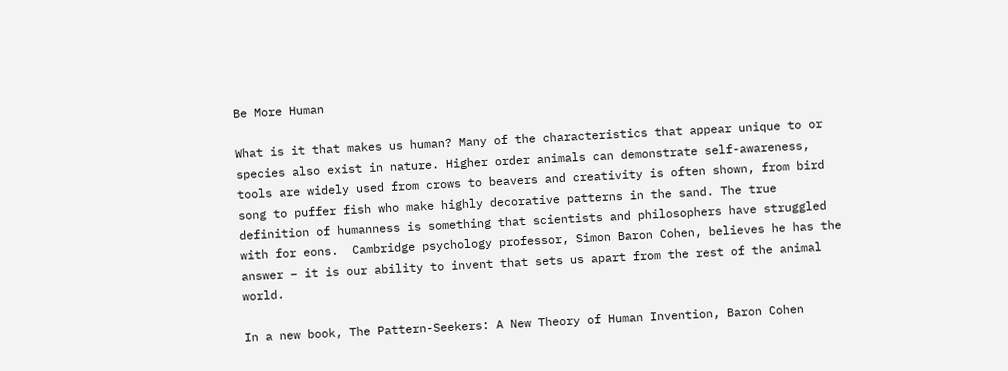Be More Human

What is it that makes us human? Many of the characteristics that appear unique to or species also exist in nature. Higher order animals can demonstrate self-awareness, tools are widely used from crows to beavers and creativity is often shown, from bird song to puffer fish who make highly decorative patterns in the sand. The true definition of humanness is something that scientists and philosophers have struggled with for eons.  Cambridge psychology professor, Simon Baron Cohen, believes he has the answer – it is our ability to invent that sets us apart from the rest of the animal world.

In a new book, The Pattern-Seekers: A New Theory of Human Invention, Baron Cohen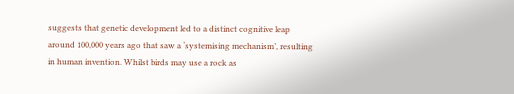suggests that genetic development led to a distinct cognitive leap around 100,000 years ago that saw a ‘systemising mechanism’, resulting in human invention. Whilst birds may use a rock as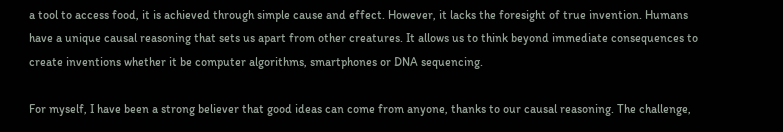a tool to access food, it is achieved through simple cause and effect. However, it lacks the foresight of true invention. Humans have a unique causal reasoning that sets us apart from other creatures. It allows us to think beyond immediate consequences to create inventions whether it be computer algorithms, smartphones or DNA sequencing.

For myself, I have been a strong believer that good ideas can come from anyone, thanks to our causal reasoning. The challenge,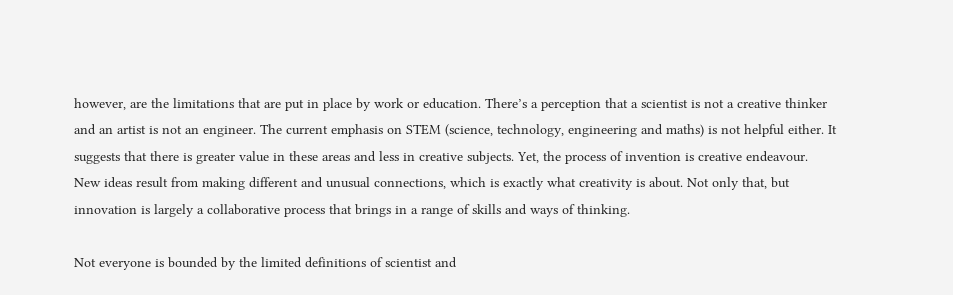however, are the limitations that are put in place by work or education. There’s a perception that a scientist is not a creative thinker and an artist is not an engineer. The current emphasis on STEM (science, technology, engineering and maths) is not helpful either. It suggests that there is greater value in these areas and less in creative subjects. Yet, the process of invention is creative endeavour. New ideas result from making different and unusual connections, which is exactly what creativity is about. Not only that, but innovation is largely a collaborative process that brings in a range of skills and ways of thinking.

Not everyone is bounded by the limited definitions of scientist and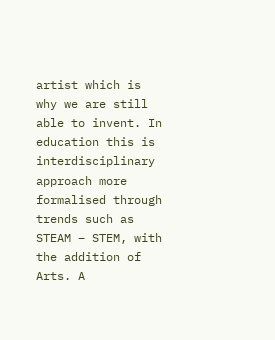artist which is why we are still able to invent. In education this is interdisciplinary approach more formalised through trends such as STEAM – STEM, with the addition of Arts. A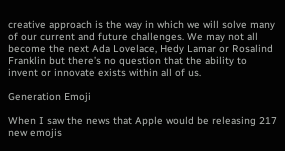creative approach is the way in which we will solve many of our current and future challenges. We may not all become the next Ada Lovelace, Hedy Lamar or Rosalind Franklin but there’s no question that the ability to invent or innovate exists within all of us.

Generation Emoji

When I saw the news that Apple would be releasing 217 new emojis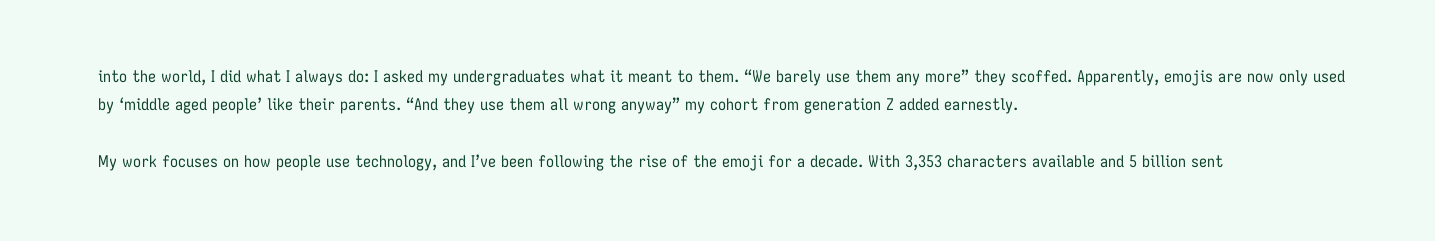into the world, I did what I always do: I asked my undergraduates what it meant to them. “We barely use them any more” they scoffed. Apparently, emojis are now only used by ‘middle aged people’ like their parents. “And they use them all wrong anyway” my cohort from generation Z added earnestly.

My work focuses on how people use technology, and I’ve been following the rise of the emoji for a decade. With 3,353 characters available and 5 billion sent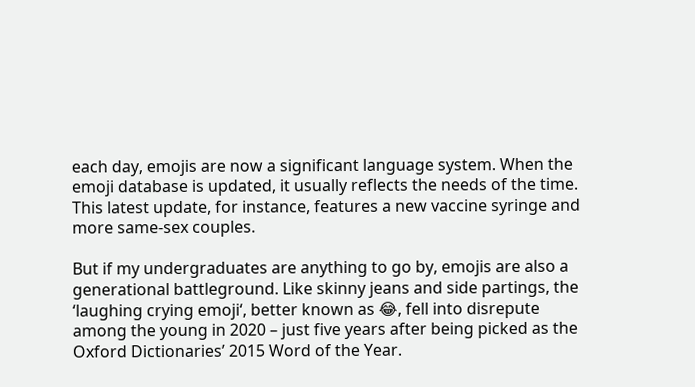each day, emojis are now a significant language system. When the emoji database is updated, it usually reflects the needs of the time. This latest update, for instance, features a new vaccine syringe and more same-sex couples.

But if my undergraduates are anything to go by, emojis are also a generational battleground. Like skinny jeans and side partings, the ‘laughing crying emoji‘, better known as 😂, fell into disrepute among the young in 2020 – just five years after being picked as the Oxford Dictionaries’ 2015 Word of the Year.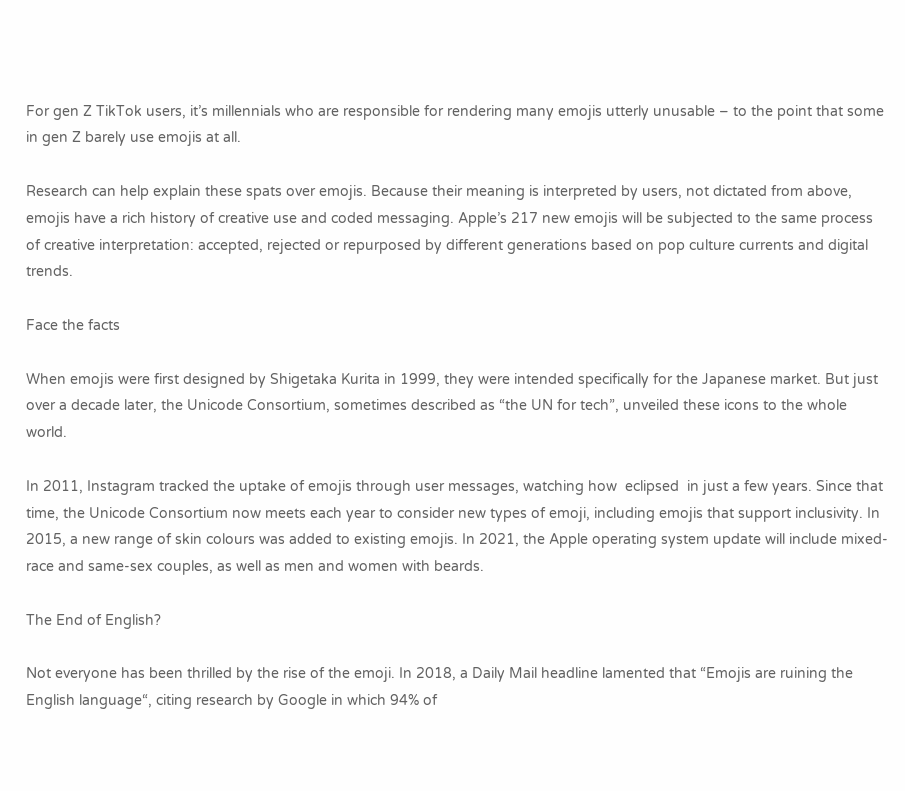For gen Z TikTok users, it’s millennials who are responsible for rendering many emojis utterly unusable – to the point that some in gen Z barely use emojis at all.

Research can help explain these spats over emojis. Because their meaning is interpreted by users, not dictated from above, emojis have a rich history of creative use and coded messaging. Apple’s 217 new emojis will be subjected to the same process of creative interpretation: accepted, rejected or repurposed by different generations based on pop culture currents and digital trends.

Face the facts

When emojis were first designed by Shigetaka Kurita in 1999, they were intended specifically for the Japanese market. But just over a decade later, the Unicode Consortium, sometimes described as “the UN for tech”, unveiled these icons to the whole world.

In 2011, Instagram tracked the uptake of emojis through user messages, watching how  eclipsed  in just a few years. Since that time, the Unicode Consortium now meets each year to consider new types of emoji, including emojis that support inclusivity. In 2015, a new range of skin colours was added to existing emojis. In 2021, the Apple operating system update will include mixed-race and same-sex couples, as well as men and women with beards.

The End of English?

Not everyone has been thrilled by the rise of the emoji. In 2018, a Daily Mail headline lamented that “Emojis are ruining the English language“, citing research by Google in which 94% of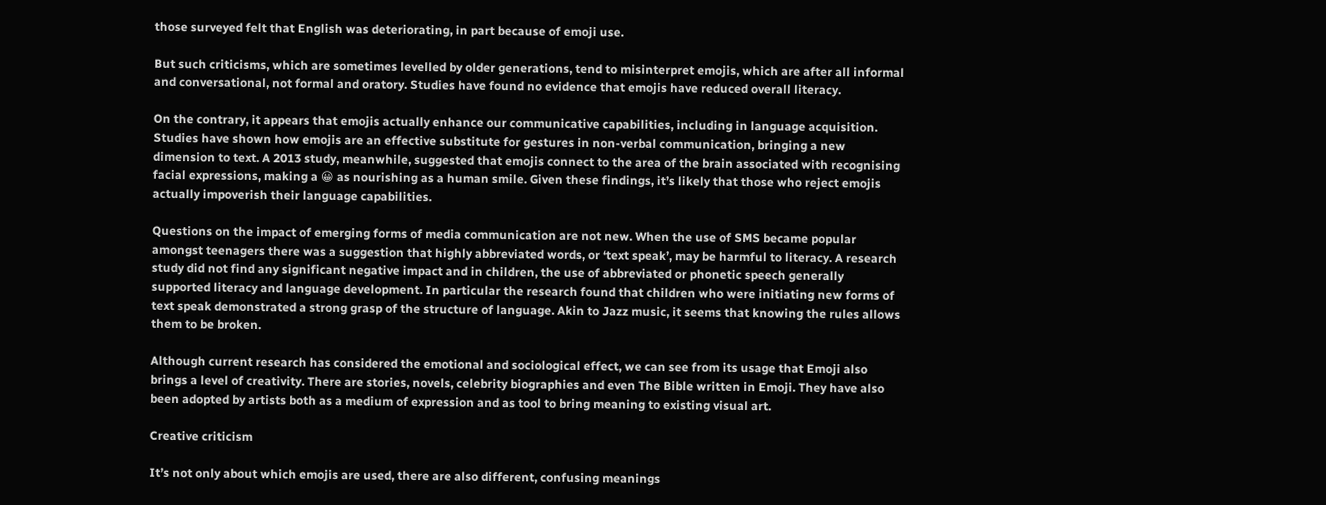those surveyed felt that English was deteriorating, in part because of emoji use.

But such criticisms, which are sometimes levelled by older generations, tend to misinterpret emojis, which are after all informal and conversational, not formal and oratory. Studies have found no evidence that emojis have reduced overall literacy.

On the contrary, it appears that emojis actually enhance our communicative capabilities, including in language acquisition. Studies have shown how emojis are an effective substitute for gestures in non-verbal communication, bringing a new dimension to text. A 2013 study, meanwhile, suggested that emojis connect to the area of the brain associated with recognising facial expressions, making a 😀 as nourishing as a human smile. Given these findings, it’s likely that those who reject emojis actually impoverish their language capabilities.

Questions on the impact of emerging forms of media communication are not new. When the use of SMS became popular amongst teenagers there was a suggestion that highly abbreviated words, or ‘text speak’, may be harmful to literacy. A research study did not find any significant negative impact and in children, the use of abbreviated or phonetic speech generally supported literacy and language development. In particular the research found that children who were initiating new forms of text speak demonstrated a strong grasp of the structure of language. Akin to Jazz music, it seems that knowing the rules allows them to be broken.

Although current research has considered the emotional and sociological effect, we can see from its usage that Emoji also brings a level of creativity. There are stories, novels, celebrity biographies and even The Bible written in Emoji. They have also been adopted by artists both as a medium of expression and as tool to bring meaning to existing visual art.

Creative criticism

It’s not only about which emojis are used, there are also different, confusing meanings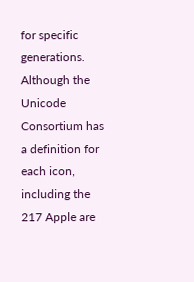for specific generations. Although the Unicode Consortium has a definition for each icon, including the 217 Apple are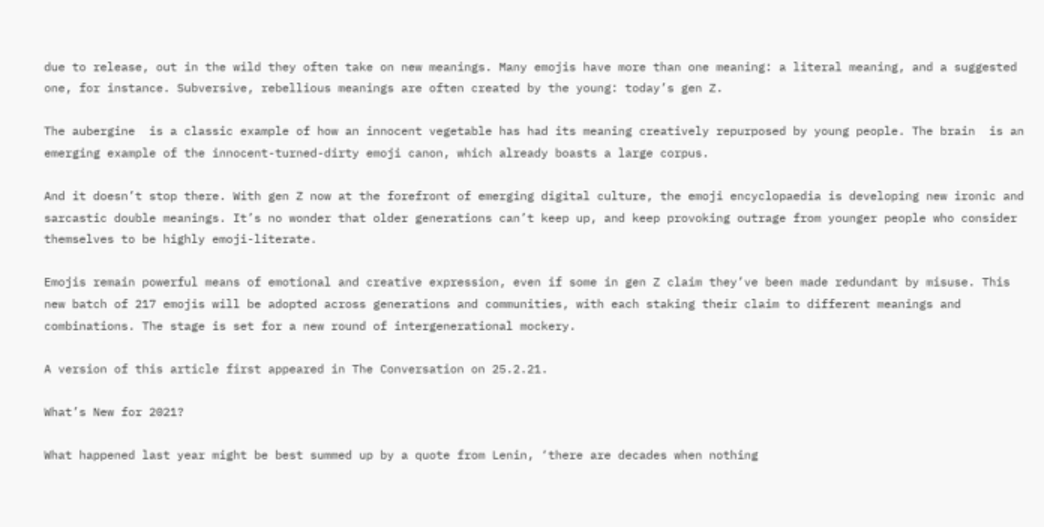due to release, out in the wild they often take on new meanings. Many emojis have more than one meaning: a literal meaning, and a suggested one, for instance. Subversive, rebellious meanings are often created by the young: today’s gen Z.

The aubergine  is a classic example of how an innocent vegetable has had its meaning creatively repurposed by young people. The brain  is an emerging example of the innocent-turned-dirty emoji canon, which already boasts a large corpus.

And it doesn’t stop there. With gen Z now at the forefront of emerging digital culture, the emoji encyclopaedia is developing new ironic and sarcastic double meanings. It’s no wonder that older generations can’t keep up, and keep provoking outrage from younger people who consider themselves to be highly emoji-literate.

Emojis remain powerful means of emotional and creative expression, even if some in gen Z claim they’ve been made redundant by misuse. This new batch of 217 emojis will be adopted across generations and communities, with each staking their claim to different meanings and combinations. The stage is set for a new round of intergenerational mockery.

A version of this article first appeared in The Conversation on 25.2.21.

What’s New for 2021?

What happened last year might be best summed up by a quote from Lenin, ‘there are decades when nothing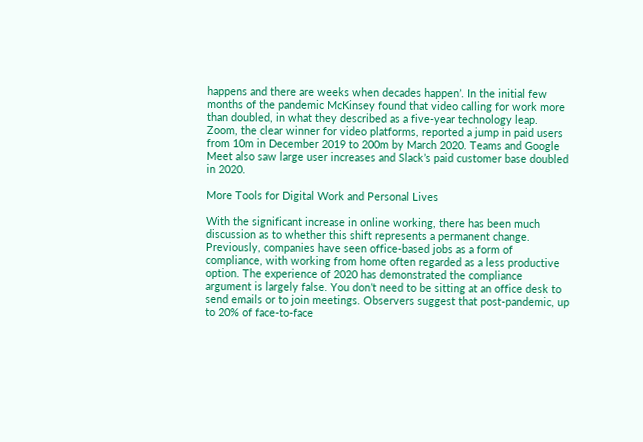happens and there are weeks when decades happen’. In the initial few months of the pandemic McKinsey found that video calling for work more than doubled, in what they described as a five-year technology leap. Zoom, the clear winner for video platforms, reported a jump in paid users from 10m in December 2019 to 200m by March 2020. Teams and Google Meet also saw large user increases and Slack’s paid customer base doubled in 2020.

More Tools for Digital Work and Personal Lives

With the significant increase in online working, there has been much discussion as to whether this shift represents a permanent change. Previously, companies have seen office-based jobs as a form of compliance, with working from home often regarded as a less productive option. The experience of 2020 has demonstrated the compliance argument is largely false. You don’t need to be sitting at an office desk to send emails or to join meetings. Observers suggest that post-pandemic, up to 20% of face-to-face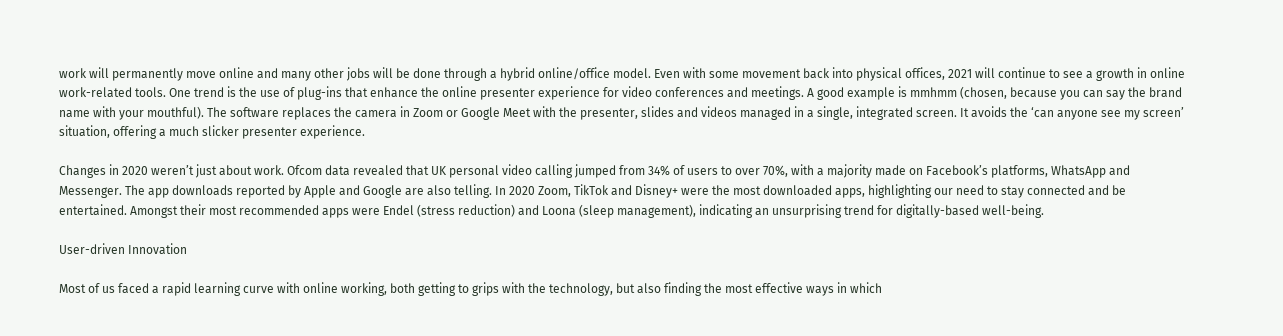work will permanently move online and many other jobs will be done through a hybrid online/office model. Even with some movement back into physical offices, 2021 will continue to see a growth in online work-related tools. One trend is the use of plug-ins that enhance the online presenter experience for video conferences and meetings. A good example is mmhmm (chosen, because you can say the brand name with your mouthful). The software replaces the camera in Zoom or Google Meet with the presenter, slides and videos managed in a single, integrated screen. It avoids the ‘can anyone see my screen’ situation, offering a much slicker presenter experience.

Changes in 2020 weren’t just about work. Ofcom data revealed that UK personal video calling jumped from 34% of users to over 70%, with a majority made on Facebook’s platforms, WhatsApp and Messenger. The app downloads reported by Apple and Google are also telling. In 2020 Zoom, TikTok and Disney+ were the most downloaded apps, highlighting our need to stay connected and be entertained. Amongst their most recommended apps were Endel (stress reduction) and Loona (sleep management), indicating an unsurprising trend for digitally-based well-being.

User-driven Innovation

Most of us faced a rapid learning curve with online working, both getting to grips with the technology, but also finding the most effective ways in which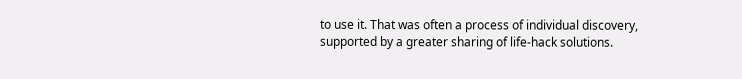to use it. That was often a process of individual discovery, supported by a greater sharing of life-hack solutions.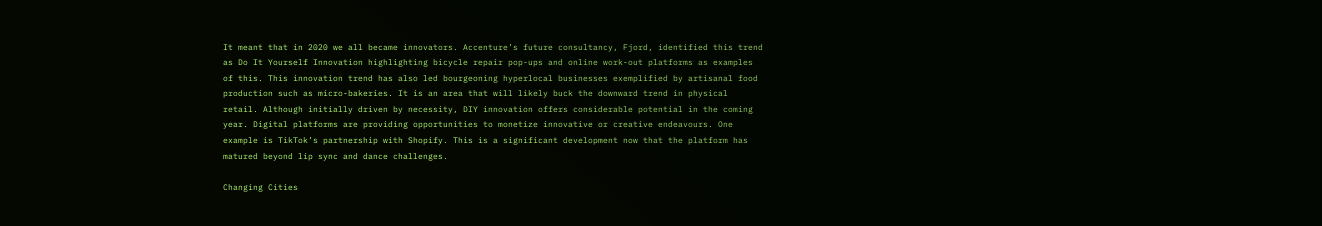It meant that in 2020 we all became innovators. Accenture’s future consultancy, Fjord, identified this trend as Do It Yourself Innovation highlighting bicycle repair pop-ups and online work-out platforms as examples of this. This innovation trend has also led bourgeoning hyperlocal businesses exemplified by artisanal food production such as micro-bakeries. It is an area that will likely buck the downward trend in physical retail. Although initially driven by necessity, DIY innovation offers considerable potential in the coming year. Digital platforms are providing opportunities to monetize innovative or creative endeavours. One example is TikTok’s partnership with Shopify. This is a significant development now that the platform has matured beyond lip sync and dance challenges.

Changing Cities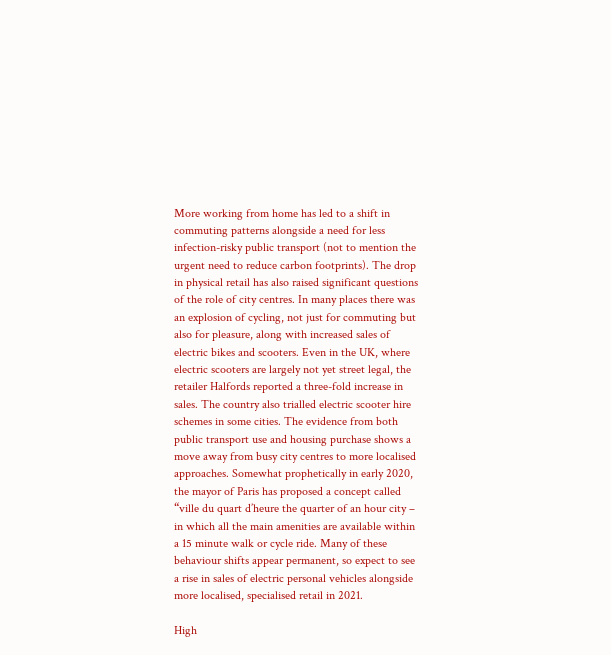More working from home has led to a shift in commuting patterns alongside a need for less infection-risky public transport (not to mention the urgent need to reduce carbon footprints). The drop in physical retail has also raised significant questions of the role of city centres. In many places there was an explosion of cycling, not just for commuting but also for pleasure, along with increased sales of electric bikes and scooters. Even in the UK, where electric scooters are largely not yet street legal, the retailer Halfords reported a three-fold increase in sales. The country also trialled electric scooter hire schemes in some cities. The evidence from both public transport use and housing purchase shows a move away from busy city centres to more localised approaches. Somewhat prophetically in early 2020, the mayor of Paris has proposed a concept called “ville du quart d’heure the quarter of an hour city – in which all the main amenities are available within a 15 minute walk or cycle ride. Many of these behaviour shifts appear permanent, so expect to see a rise in sales of electric personal vehicles alongside more localised, specialised retail in 2021.

High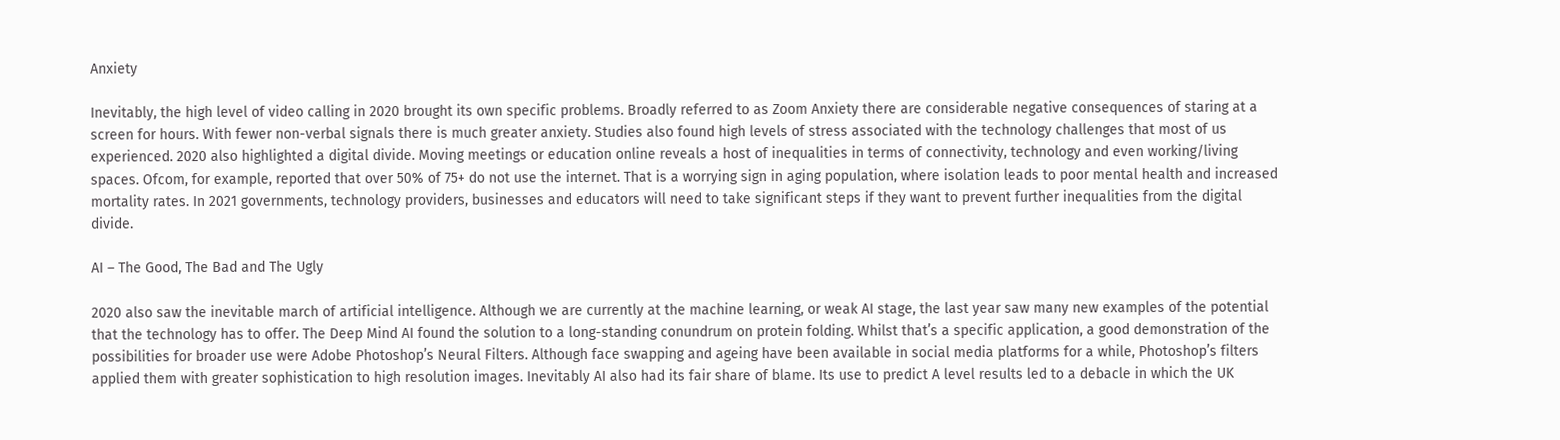Anxiety

Inevitably, the high level of video calling in 2020 brought its own specific problems. Broadly referred to as Zoom Anxiety there are considerable negative consequences of staring at a screen for hours. With fewer non-verbal signals there is much greater anxiety. Studies also found high levels of stress associated with the technology challenges that most of us experienced. 2020 also highlighted a digital divide. Moving meetings or education online reveals a host of inequalities in terms of connectivity, technology and even working/living spaces. Ofcom, for example, reported that over 50% of 75+ do not use the internet. That is a worrying sign in aging population, where isolation leads to poor mental health and increased mortality rates. In 2021 governments, technology providers, businesses and educators will need to take significant steps if they want to prevent further inequalities from the digital divide.

AI – The Good, The Bad and The Ugly

2020 also saw the inevitable march of artificial intelligence. Although we are currently at the machine learning, or weak AI stage, the last year saw many new examples of the potential that the technology has to offer. The Deep Mind AI found the solution to a long-standing conundrum on protein folding. Whilst that’s a specific application, a good demonstration of the possibilities for broader use were Adobe Photoshop’s Neural Filters. Although face swapping and ageing have been available in social media platforms for a while, Photoshop’s filters applied them with greater sophistication to high resolution images. Inevitably AI also had its fair share of blame. Its use to predict A level results led to a debacle in which the UK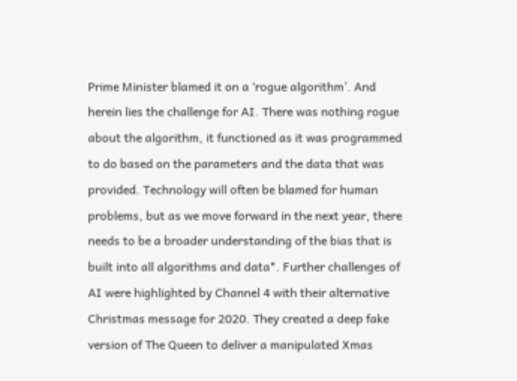Prime Minister blamed it on a ‘rogue algorithm’. And herein lies the challenge for AI. There was nothing rogue about the algorithm, it functioned as it was programmed to do based on the parameters and the data that was provided. Technology will often be blamed for human problems, but as we move forward in the next year, there needs to be a broader understanding of the bias that is built into all algorithms and data*. Further challenges of AI were highlighted by Channel 4 with their alternative Christmas message for 2020. They created a deep fake version of The Queen to deliver a manipulated Xmas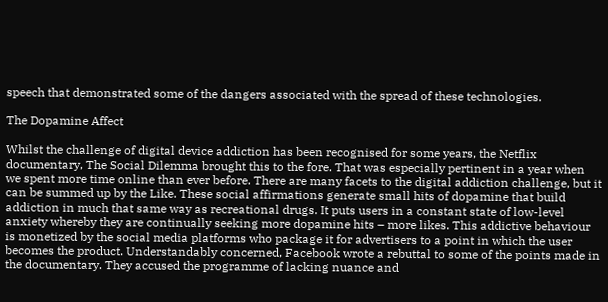speech that demonstrated some of the dangers associated with the spread of these technologies.

The Dopamine Affect

Whilst the challenge of digital device addiction has been recognised for some years, the Netflix documentary, The Social Dilemma brought this to the fore. That was especially pertinent in a year when we spent more time online than ever before. There are many facets to the digital addiction challenge, but it can be summed up by the Like. These social affirmations generate small hits of dopamine that build addiction in much that same way as recreational drugs. It puts users in a constant state of low-level anxiety whereby they are continually seeking more dopamine hits – more likes. This addictive behaviour is monetized by the social media platforms who package it for advertisers to a point in which the user becomes the product. Understandably concerned, Facebook wrote a rebuttal to some of the points made in the documentary. They accused the programme of lacking nuance and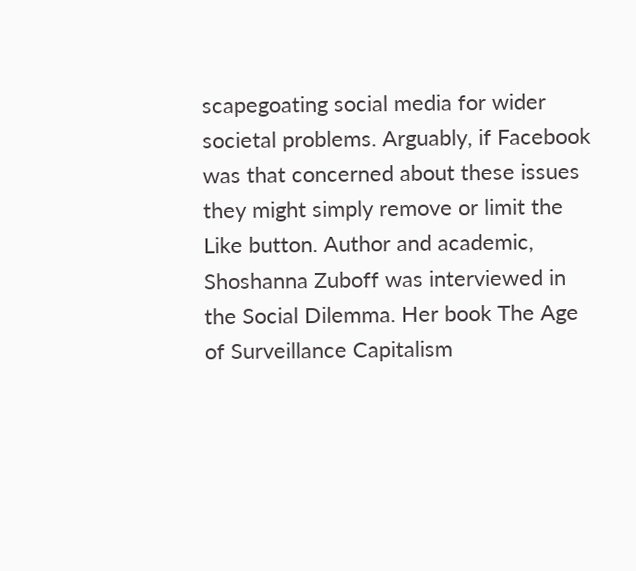scapegoating social media for wider societal problems. Arguably, if Facebook was that concerned about these issues they might simply remove or limit the Like button. Author and academic, Shoshanna Zuboff was interviewed in the Social Dilemma. Her book The Age of Surveillance Capitalism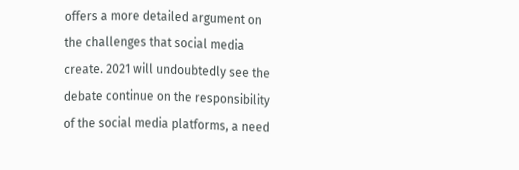offers a more detailed argument on the challenges that social media create. 2021 will undoubtedly see the debate continue on the responsibility of the social media platforms, a need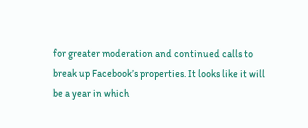for greater moderation and continued calls to break up Facebook’s properties. It looks like it will be a year in which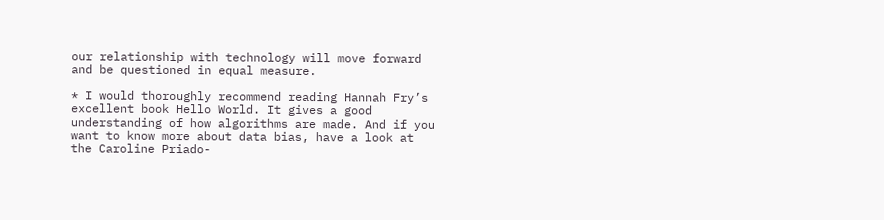our relationship with technology will move forward and be questioned in equal measure.

* I would thoroughly recommend reading Hannah Fry’s excellent book Hello World. It gives a good understanding of how algorithms are made. And if you want to know more about data bias, have a look at the Caroline Priado-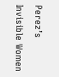Perez’s Invisible Women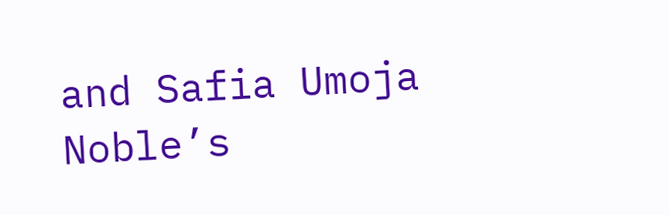and Safia Umoja Noble’s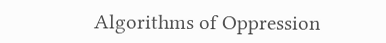Algorithms of Oppression